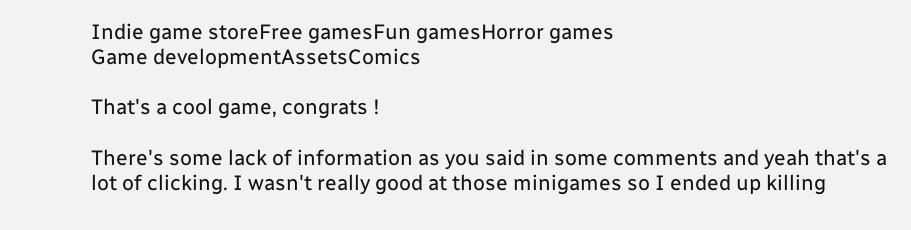Indie game storeFree gamesFun gamesHorror games
Game developmentAssetsComics

That's a cool game, congrats !

There's some lack of information as you said in some comments and yeah that's a lot of clicking. I wasn't really good at those minigames so I ended up killing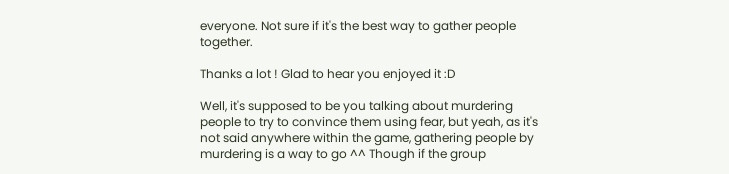everyone. Not sure if it's the best way to gather people together.

Thanks a lot ! Glad to hear you enjoyed it :D

Well, it's supposed to be you talking about murdering people to try to convince them using fear, but yeah, as it's not said anywhere within the game, gathering people by murdering is a way to go ^^ Though if the group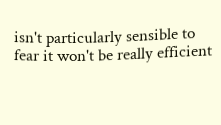isn't particularly sensible to fear it won't be really efficient